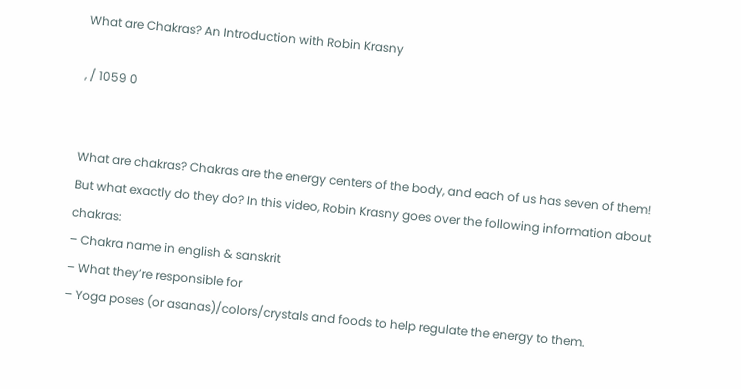What are Chakras? An Introduction with Robin Krasny

, / 1059 0


What are chakras? Chakras are the energy centers of the body, and each of us has seven of them! But what exactly do they do? In this video, Robin Krasny goes over the following information about chakras:
– Chakra name in english & sanskrit
– What they’re responsible for
– Yoga poses (or asanas)/colors/crystals and foods to help regulate the energy to them.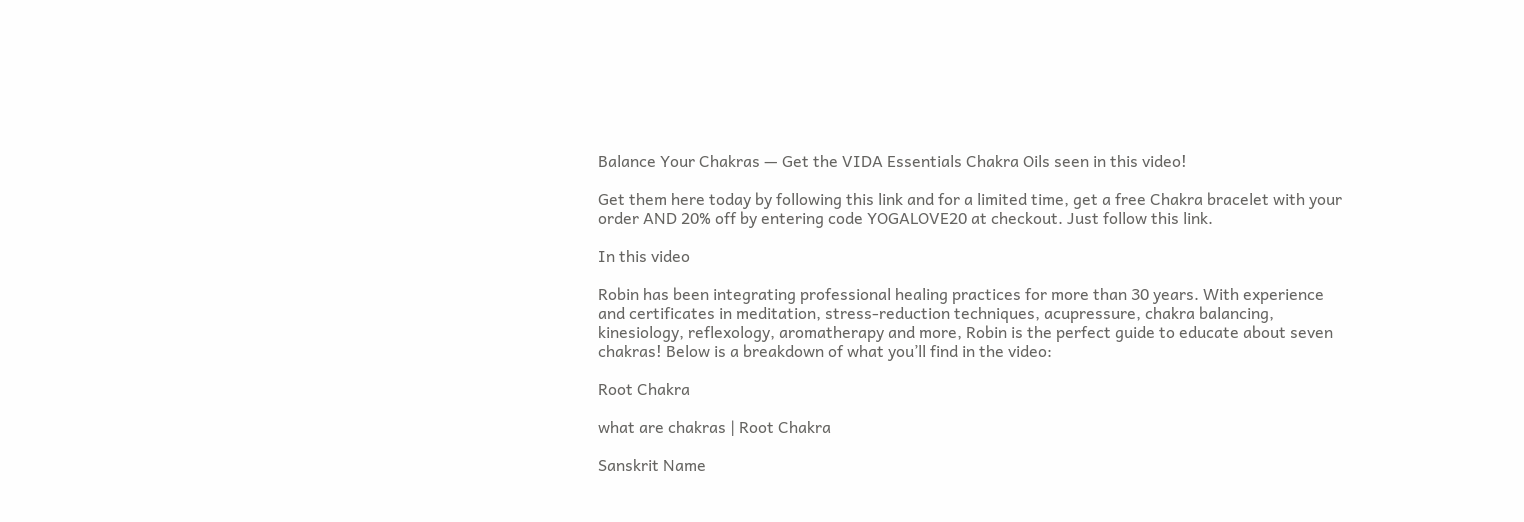Balance Your Chakras — Get the VIDA Essentials Chakra Oils seen in this video!

Get them here today by following this link and for a limited time, get a free Chakra bracelet with your order AND 20% off by entering code YOGALOVE20 at checkout. Just follow this link.

In this video

Robin has been integrating professional healing practices for more than 30 years. With experience and certificates in meditation, stress-reduction techniques, acupressure, chakra balancing, kinesiology, reflexology, aromatherapy and more, Robin is the perfect guide to educate about seven chakras! Below is a breakdown of what you’ll find in the video:

Root Chakra

what are chakras | Root Chakra

Sanskrit Name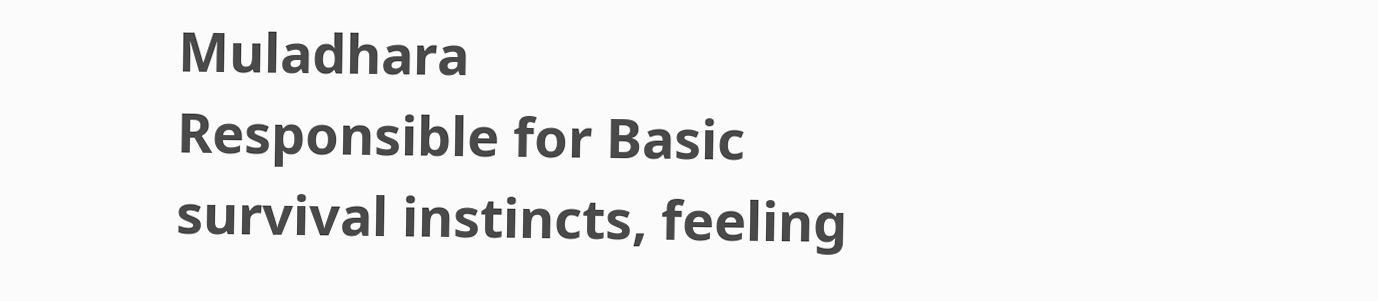Muladhara
Responsible for Basic survival instincts, feeling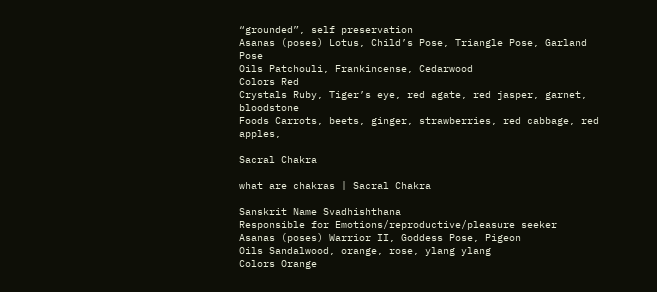“grounded”, self preservation
Asanas (poses) Lotus, Child’s Pose, Triangle Pose, Garland Pose
Oils Patchouli, Frankincense, Cedarwood
Colors Red
Crystals Ruby, Tiger’s eye, red agate, red jasper, garnet, bloodstone
Foods Carrots, beets, ginger, strawberries, red cabbage, red apples,

Sacral Chakra

what are chakras | Sacral Chakra

Sanskrit Name Svadhishthana
Responsible for Emotions/reproductive/pleasure seeker
Asanas (poses) Warrior II, Goddess Pose, Pigeon
Oils Sandalwood, orange, rose, ylang ylang
Colors Orange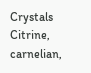Crystals Citrine, carnelian,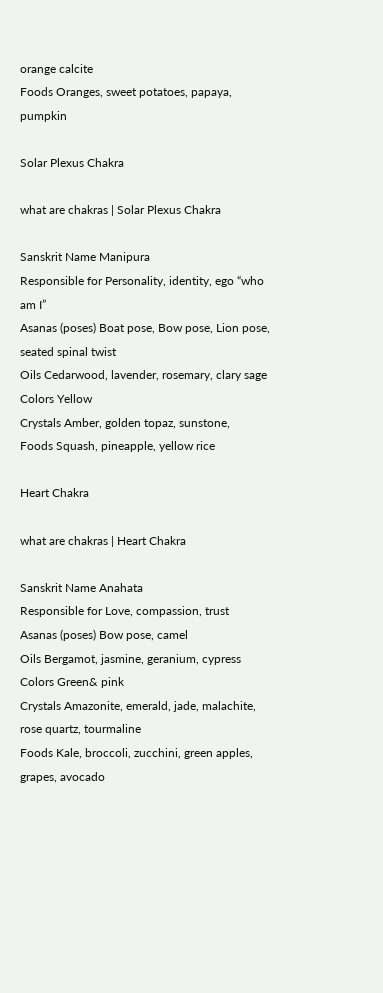orange calcite
Foods Oranges, sweet potatoes, papaya, pumpkin

Solar Plexus Chakra

what are chakras | Solar Plexus Chakra

Sanskrit Name Manipura
Responsible for Personality, identity, ego “who am I”
Asanas (poses) Boat pose, Bow pose, Lion pose, seated spinal twist
Oils Cedarwood, lavender, rosemary, clary sage
Colors Yellow
Crystals Amber, golden topaz, sunstone,
Foods Squash, pineapple, yellow rice

Heart Chakra

what are chakras | Heart Chakra

Sanskrit Name Anahata
Responsible for Love, compassion, trust
Asanas (poses) Bow pose, camel
Oils Bergamot, jasmine, geranium, cypress
Colors Green& pink
Crystals Amazonite, emerald, jade, malachite, rose quartz, tourmaline
Foods Kale, broccoli, zucchini, green apples, grapes, avocado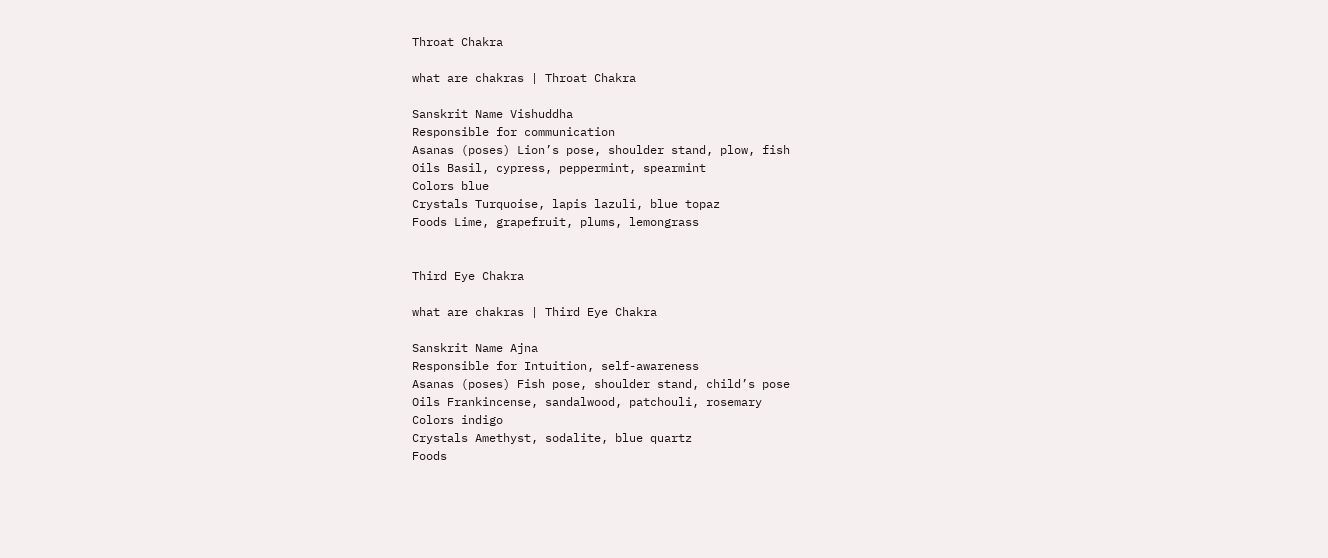Throat Chakra

what are chakras | Throat Chakra

Sanskrit Name Vishuddha
Responsible for communication
Asanas (poses) Lion’s pose, shoulder stand, plow, fish
Oils Basil, cypress, peppermint, spearmint
Colors blue
Crystals Turquoise, lapis lazuli, blue topaz
Foods Lime, grapefruit, plums, lemongrass


Third Eye Chakra

what are chakras | Third Eye Chakra

Sanskrit Name Ajna
Responsible for Intuition, self-awareness
Asanas (poses) Fish pose, shoulder stand, child’s pose
Oils Frankincense, sandalwood, patchouli, rosemary
Colors indigo
Crystals Amethyst, sodalite, blue quartz
Foods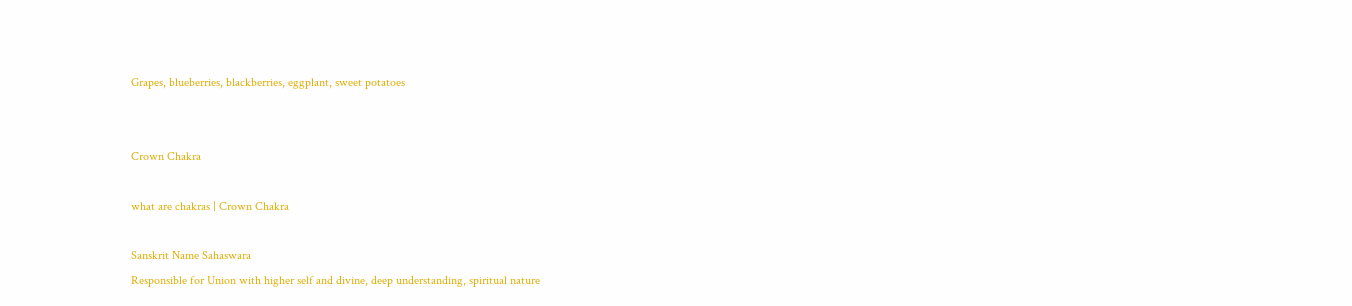Grapes, blueberries, blackberries, eggplant, sweet potatoes


Crown Chakra

what are chakras | Crown Chakra

Sanskrit Name Sahaswara
Responsible for Union with higher self and divine, deep understanding, spiritual nature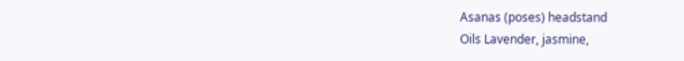Asanas (poses) headstand
Oils Lavender, jasmine,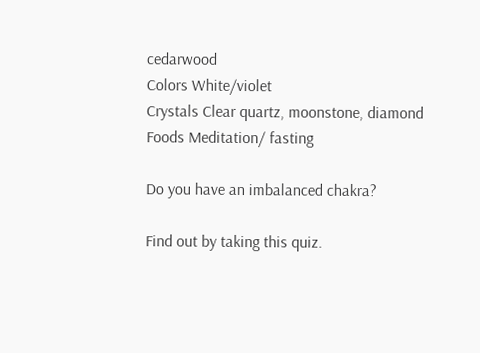cedarwood
Colors White/violet
Crystals Clear quartz, moonstone, diamond
Foods Meditation/ fasting

Do you have an imbalanced chakra?

Find out by taking this quiz.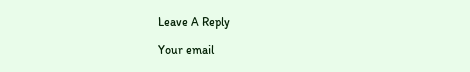Leave A Reply

Your email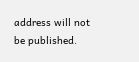address will not be published.